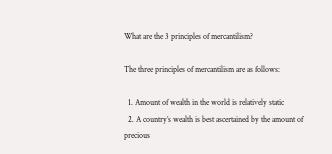What are the 3 principles of mercantilism?

The three principles of mercantilism are as follows:

  1. Amount of wealth in the world is relatively static
  2. A country’s wealth is best ascertained by the amount of precious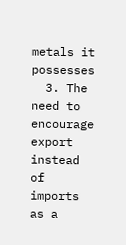metals it possesses
  3. The need to encourage export instead of imports as a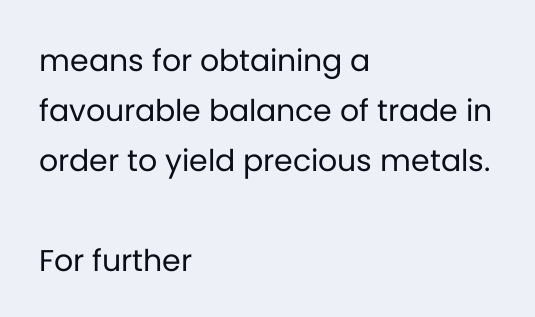means for obtaining a favourable balance of trade in order to yield precious metals.

For further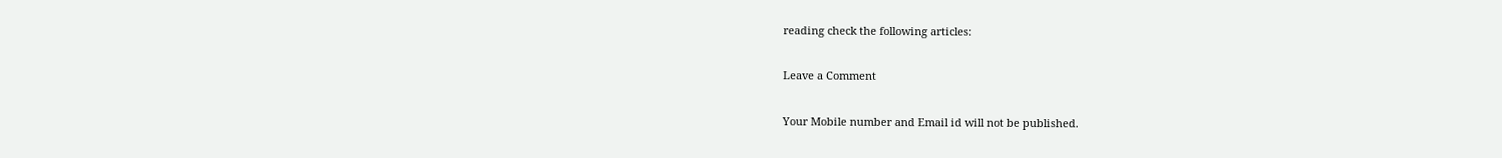reading check the following articles:

Leave a Comment

Your Mobile number and Email id will not be published.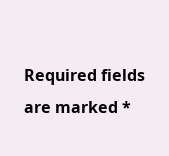Required fields are marked *